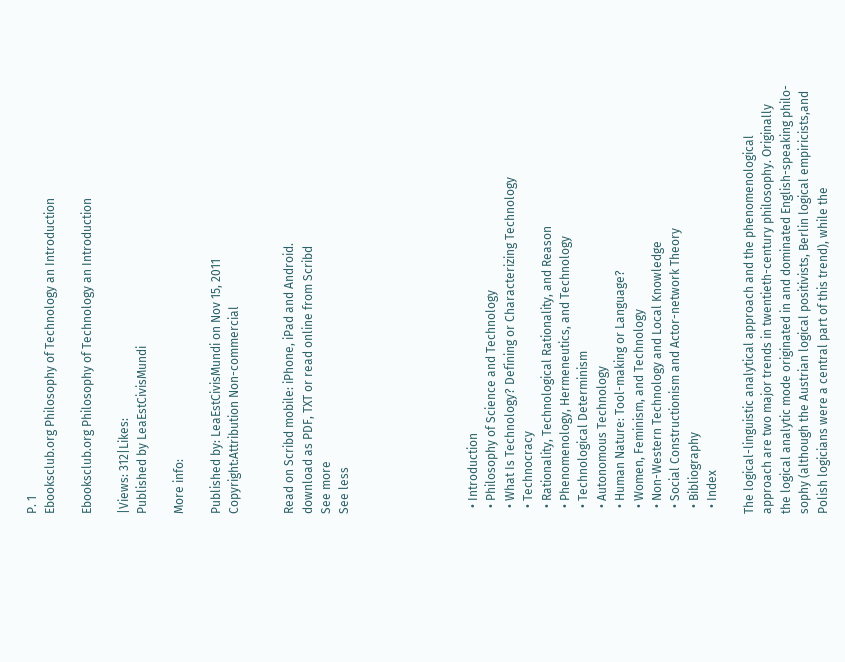P. 1
Ebooksclub.org Philosophy of Technology an Introduction

Ebooksclub.org Philosophy of Technology an Introduction

|Views: 312|Likes:
Published by LeaEstCivisMundi

More info:

Published by: LeaEstCivisMundi on Nov 15, 2011
Copyright:Attribution Non-commercial


Read on Scribd mobile: iPhone, iPad and Android.
download as PDF, TXT or read online from Scribd
See more
See less






  • Introduction
  • Philosophy of Science and Technology
  • What Is Technology? Defining or Characterizing Technology
  • Technocracy
  • Rationality, Technological Rationality, and Reason
  • Phenomenology, Hermeneutics, and Technology
  • Technological Determinism
  • Autonomous Technology
  • Human Nature: Tool-making or Language?
  • Women, Feminism, and Technology
  • Non-Western Technology and Local Knowledge
  • Social Constructionism and Actor-network Theory
  • Bibliography
  • Index

The logical-linguistic analytical approach and the phenomenological
approach are two major trends in twentieth-century philosophy. Originally
the logical analytic mode originated in and dominated English-speaking philo-
sophy (although the Austrian logical positivists, Berlin logical empiricists,and
Polish logicians were a central part of this trend), while the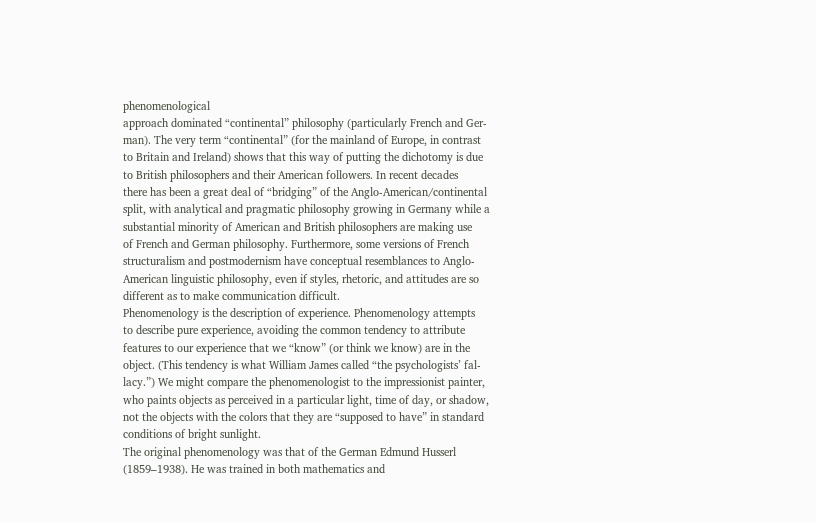phenomenological
approach dominated “continental” philosophy (particularly French and Ger-
man). The very term “continental” (for the mainland of Europe, in contrast
to Britain and Ireland) shows that this way of putting the dichotomy is due
to British philosophers and their American followers. In recent decades
there has been a great deal of “bridging” of the Anglo-American/continental
split, with analytical and pragmatic philosophy growing in Germany while a
substantial minority of American and British philosophers are making use
of French and German philosophy. Furthermore, some versions of French
structuralism and postmodernism have conceptual resemblances to Anglo-
American linguistic philosophy, even if styles, rhetoric, and attitudes are so
different as to make communication difficult.
Phenomenology is the description of experience. Phenomenology attempts
to describe pure experience, avoiding the common tendency to attribute
features to our experience that we “know” (or think we know) are in the
object. (This tendency is what William James called “the psychologists’ fal-
lacy.”) We might compare the phenomenologist to the impressionist painter,
who paints objects as perceived in a particular light, time of day, or shadow,
not the objects with the colors that they are “supposed to have” in standard
conditions of bright sunlight.
The original phenomenology was that of the German Edmund Husserl
(1859–1938). He was trained in both mathematics and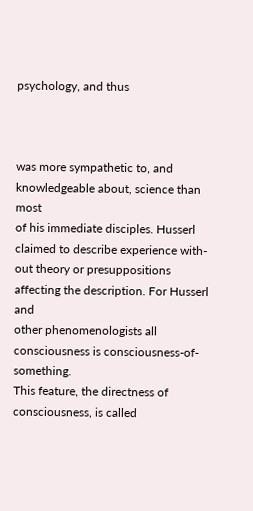psychology, and thus



was more sympathetic to, and knowledgeable about, science than most
of his immediate disciples. Husserl claimed to describe experience with-
out theory or presuppositions affecting the description. For Husserl and
other phenomenologists all consciousness is consciousness-of-something.
This feature, the directness of consciousness, is called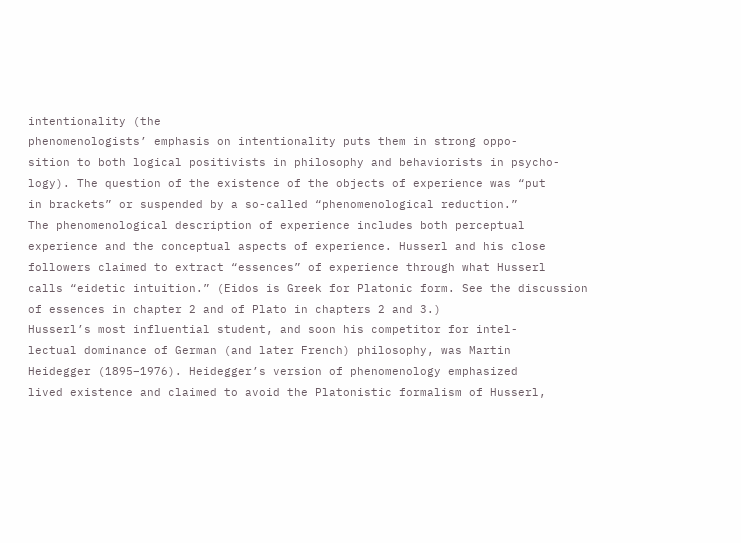intentionality (the
phenomenologists’ emphasis on intentionality puts them in strong oppo-
sition to both logical positivists in philosophy and behaviorists in psycho-
logy). The question of the existence of the objects of experience was “put
in brackets” or suspended by a so-called “phenomenological reduction.”
The phenomenological description of experience includes both perceptual
experience and the conceptual aspects of experience. Husserl and his close
followers claimed to extract “essences” of experience through what Husserl
calls “eidetic intuition.” (Eidos is Greek for Platonic form. See the discussion
of essences in chapter 2 and of Plato in chapters 2 and 3.)
Husserl’s most influential student, and soon his competitor for intel-
lectual dominance of German (and later French) philosophy, was Martin
Heidegger (1895–1976). Heidegger’s version of phenomenology emphasized
lived existence and claimed to avoid the Platonistic formalism of Husserl,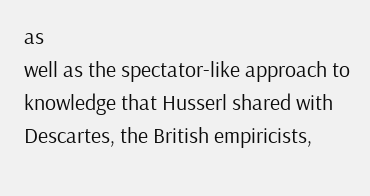as
well as the spectator-like approach to knowledge that Husserl shared with
Descartes, the British empiricists,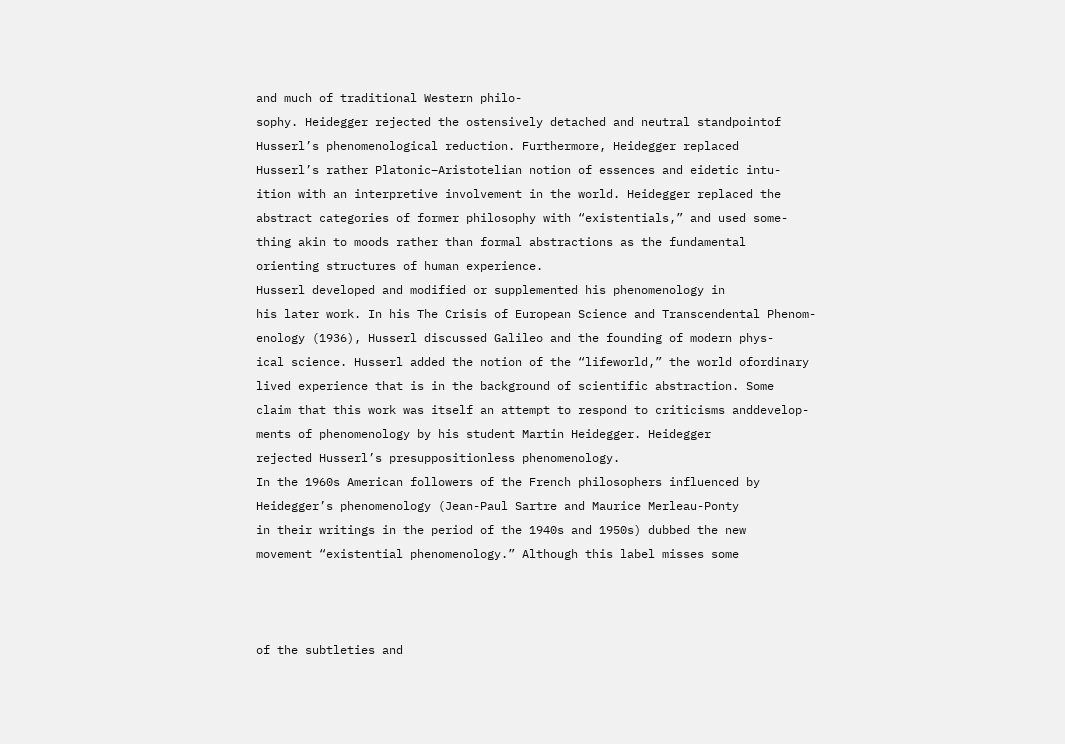and much of traditional Western philo-
sophy. Heidegger rejected the ostensively detached and neutral standpointof
Husserl’s phenomenological reduction. Furthermore, Heidegger replaced
Husserl’s rather Platonic–Aristotelian notion of essences and eidetic intu-
ition with an interpretive involvement in the world. Heidegger replaced the
abstract categories of former philosophy with “existentials,” and used some-
thing akin to moods rather than formal abstractions as the fundamental
orienting structures of human experience.
Husserl developed and modified or supplemented his phenomenology in
his later work. In his The Crisis of European Science and Transcendental Phenom-
enology (1936), Husserl discussed Galileo and the founding of modern phys-
ical science. Husserl added the notion of the “lifeworld,” the world ofordinary
lived experience that is in the background of scientific abstraction. Some
claim that this work was itself an attempt to respond to criticisms anddevelop-
ments of phenomenology by his student Martin Heidegger. Heidegger
rejected Husserl’s presuppositionless phenomenology.
In the 1960s American followers of the French philosophers influenced by
Heidegger’s phenomenology (Jean-Paul Sartre and Maurice Merleau-Ponty
in their writings in the period of the 1940s and 1950s) dubbed the new
movement “existential phenomenology.” Although this label misses some



of the subtleties and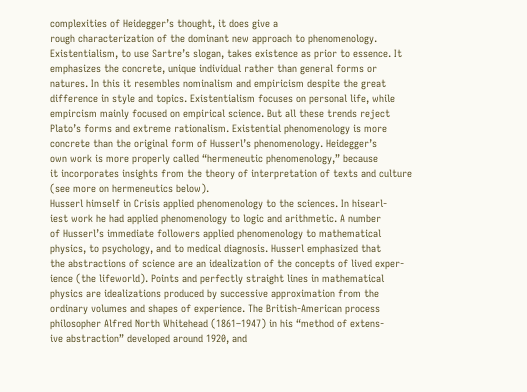complexities of Heidegger’s thought, it does give a
rough characterization of the dominant new approach to phenomenology.
Existentialism, to use Sartre’s slogan, takes existence as prior to essence. It
emphasizes the concrete, unique individual rather than general forms or
natures. In this it resembles nominalism and empiricism despite the great
difference in style and topics. Existentialism focuses on personal life, while
empircism mainly focused on empirical science. But all these trends reject
Plato’s forms and extreme rationalism. Existential phenomenology is more
concrete than the original form of Husserl’s phenomenology. Heidegger’s
own work is more properly called “hermeneutic phenomenology,” because
it incorporates insights from the theory of interpretation of texts and culture
(see more on hermeneutics below).
Husserl himself in Crisis applied phenomenology to the sciences. In hisearl-
iest work he had applied phenomenology to logic and arithmetic. A number
of Husserl’s immediate followers applied phenomenology to mathematical
physics, to psychology, and to medical diagnosis. Husserl emphasized that
the abstractions of science are an idealization of the concepts of lived exper-
ience (the lifeworld). Points and perfectly straight lines in mathematical
physics are idealizations produced by successive approximation from the
ordinary volumes and shapes of experience. The British-American process
philosopher Alfred North Whitehead (1861–1947) in his “method of extens-
ive abstraction” developed around 1920, and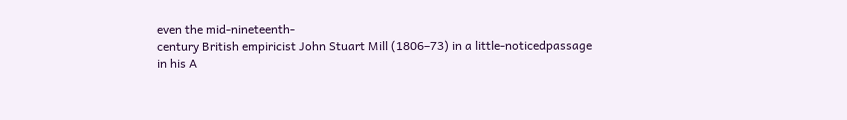even the mid-nineteenth-
century British empiricist John Stuart Mill (1806–73) in a little-noticedpassage
in his A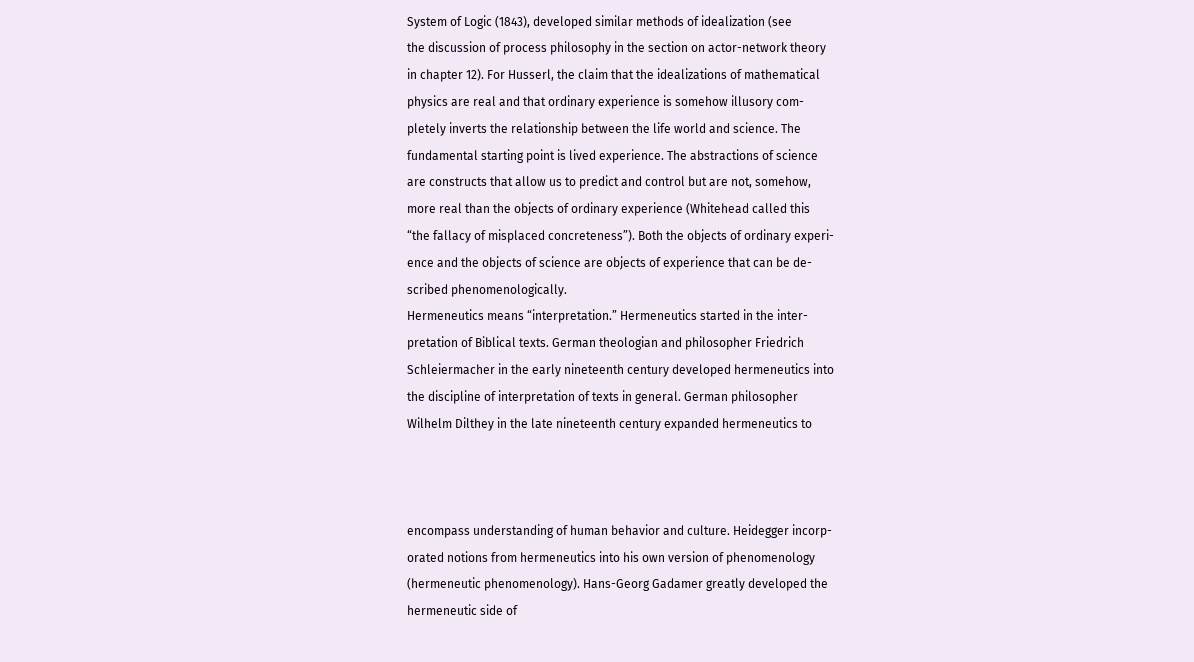System of Logic (1843), developed similar methods of idealization (see
the discussion of process philosophy in the section on actor-network theory
in chapter 12). For Husserl, the claim that the idealizations of mathematical
physics are real and that ordinary experience is somehow illusory com-
pletely inverts the relationship between the life world and science. The
fundamental starting point is lived experience. The abstractions of science
are constructs that allow us to predict and control but are not, somehow,
more real than the objects of ordinary experience (Whitehead called this
“the fallacy of misplaced concreteness”). Both the objects of ordinary experi-
ence and the objects of science are objects of experience that can be de-
scribed phenomenologically.
Hermeneutics means “interpretation.” Hermeneutics started in the inter-
pretation of Biblical texts. German theologian and philosopher Friedrich
Schleiermacher in the early nineteenth century developed hermeneutics into
the discipline of interpretation of texts in general. German philosopher
Wilhelm Dilthey in the late nineteenth century expanded hermeneutics to



encompass understanding of human behavior and culture. Heidegger incorp-
orated notions from hermeneutics into his own version of phenomenology
(hermeneutic phenomenology). Hans-Georg Gadamer greatly developed the
hermeneutic side of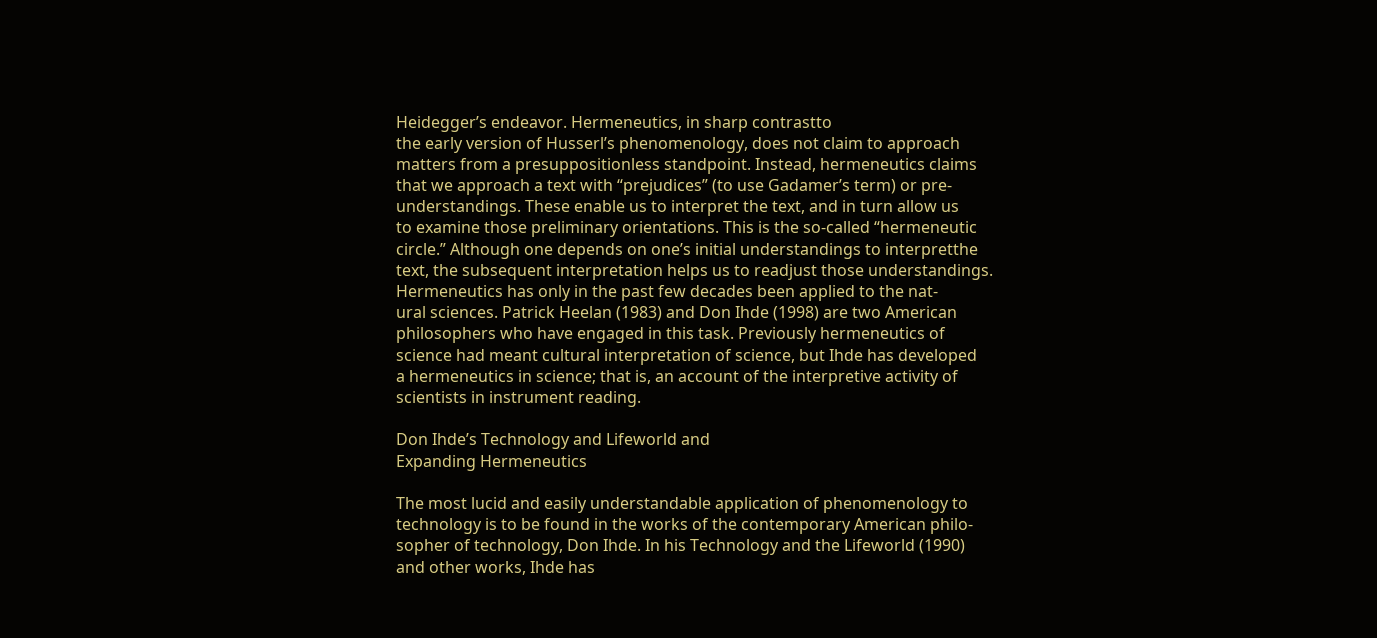Heidegger’s endeavor. Hermeneutics, in sharp contrastto
the early version of Husserl’s phenomenology, does not claim to approach
matters from a presuppositionless standpoint. Instead, hermeneutics claims
that we approach a text with “prejudices” (to use Gadamer’s term) or pre-
understandings. These enable us to interpret the text, and in turn allow us
to examine those preliminary orientations. This is the so-called “hermeneutic
circle.” Although one depends on one’s initial understandings to interpretthe
text, the subsequent interpretation helps us to readjust those understandings.
Hermeneutics has only in the past few decades been applied to the nat-
ural sciences. Patrick Heelan (1983) and Don Ihde (1998) are two American
philosophers who have engaged in this task. Previously hermeneutics of
science had meant cultural interpretation of science, but Ihde has developed
a hermeneutics in science; that is, an account of the interpretive activity of
scientists in instrument reading.

Don Ihde’s Technology and Lifeworld and
Expanding Hermeneutics

The most lucid and easily understandable application of phenomenology to
technology is to be found in the works of the contemporary American philo-
sopher of technology, Don Ihde. In his Technology and the Lifeworld (1990)
and other works, Ihde has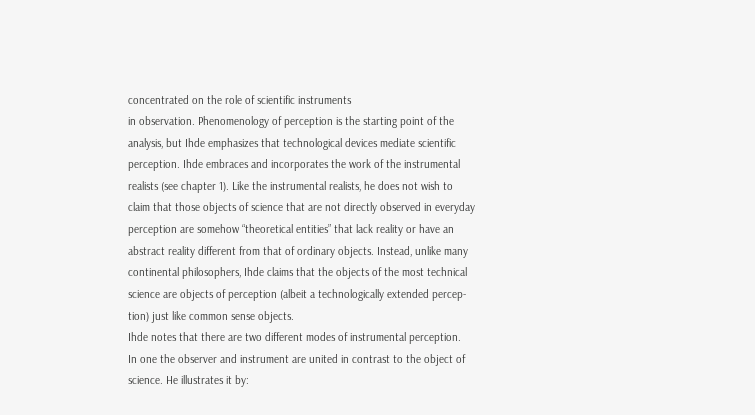concentrated on the role of scientific instruments
in observation. Phenomenology of perception is the starting point of the
analysis, but Ihde emphasizes that technological devices mediate scientific
perception. Ihde embraces and incorporates the work of the instrumental
realists (see chapter 1). Like the instrumental realists, he does not wish to
claim that those objects of science that are not directly observed in everyday
perception are somehow “theoretical entities” that lack reality or have an
abstract reality different from that of ordinary objects. Instead, unlike many
continental philosophers, Ihde claims that the objects of the most technical
science are objects of perception (albeit a technologically extended percep-
tion) just like common sense objects.
Ihde notes that there are two different modes of instrumental perception.
In one the observer and instrument are united in contrast to the object of
science. He illustrates it by: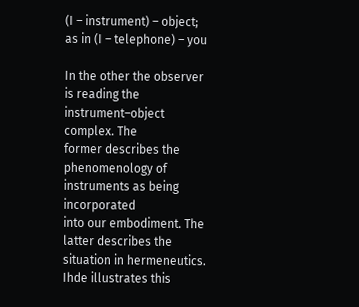(I – instrument) – object; as in (I – telephone) – you

In the other the observer is reading the instrument–object complex. The
former describes the phenomenology of instruments as being incorporated
into our embodiment. The latter describes the situation in hermeneutics.
Ihde illustrates this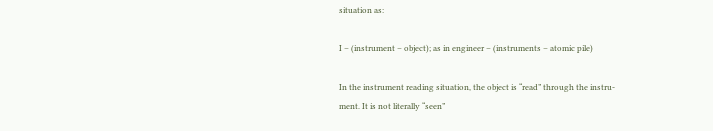situation as:

I – (instrument – object); as in engineer – (instruments – atomic pile)

In the instrument reading situation, the object is “read” through the instru-
ment. It is not literally “seen”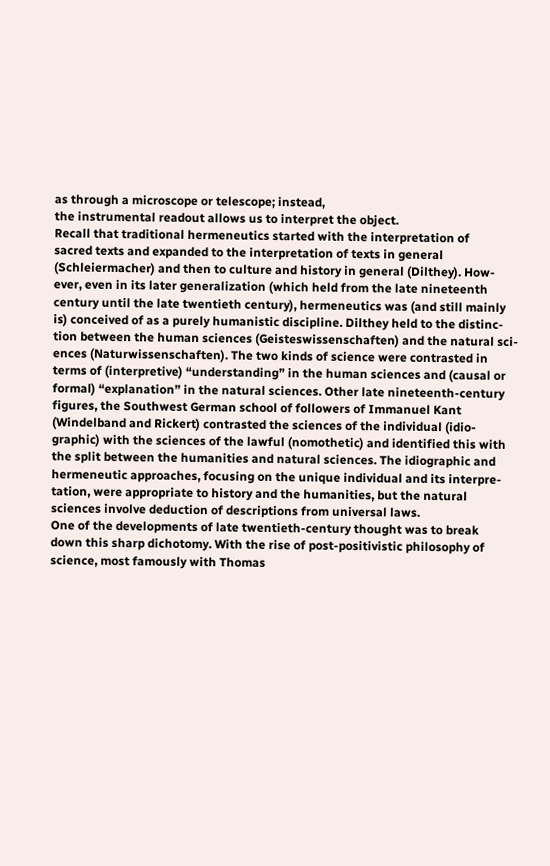as through a microscope or telescope; instead,
the instrumental readout allows us to interpret the object.
Recall that traditional hermeneutics started with the interpretation of
sacred texts and expanded to the interpretation of texts in general
(Schleiermacher) and then to culture and history in general (Dilthey). How-
ever, even in its later generalization (which held from the late nineteenth
century until the late twentieth century), hermeneutics was (and still mainly
is) conceived of as a purely humanistic discipline. Dilthey held to the distinc-
tion between the human sciences (Geisteswissenschaften) and the natural sci-
ences (Naturwissenschaften). The two kinds of science were contrasted in
terms of (interpretive) “understanding” in the human sciences and (causal or
formal) “explanation” in the natural sciences. Other late nineteenth-century
figures, the Southwest German school of followers of Immanuel Kant
(Windelband and Rickert) contrasted the sciences of the individual (idio-
graphic) with the sciences of the lawful (nomothetic) and identified this with
the split between the humanities and natural sciences. The idiographic and
hermeneutic approaches, focusing on the unique individual and its interpre-
tation, were appropriate to history and the humanities, but the natural
sciences involve deduction of descriptions from universal laws.
One of the developments of late twentieth-century thought was to break
down this sharp dichotomy. With the rise of post-positivistic philosophy of
science, most famously with Thomas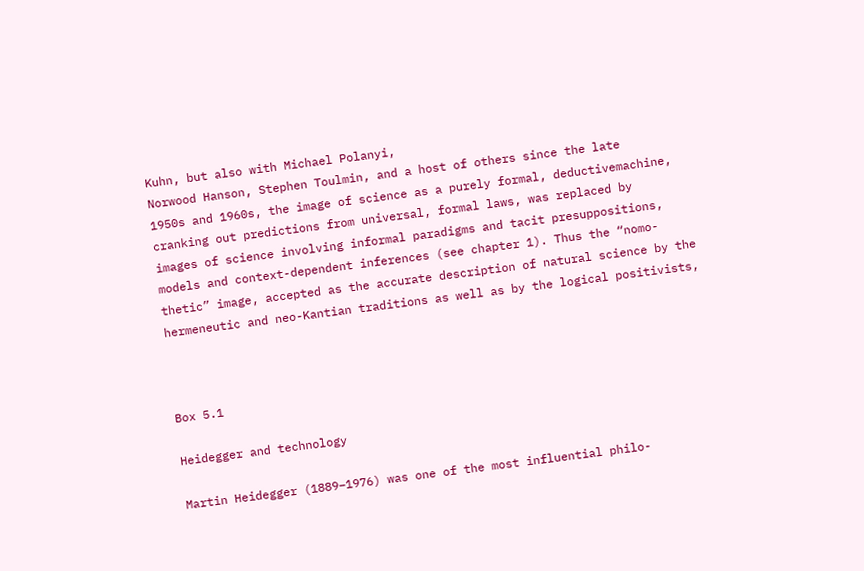Kuhn, but also with Michael Polanyi,
Norwood Hanson, Stephen Toulmin, and a host of others since the late
1950s and 1960s, the image of science as a purely formal, deductivemachine,
cranking out predictions from universal, formal laws, was replaced by
images of science involving informal paradigms and tacit presuppositions,
models and context-dependent inferences (see chapter 1). Thus the “nomo-
thetic” image, accepted as the accurate description of natural science by the
hermeneutic and neo-Kantian traditions as well as by the logical positivists,



Box 5.1

Heidegger and technology

Martin Heidegger (1889–1976) was one of the most influential philo-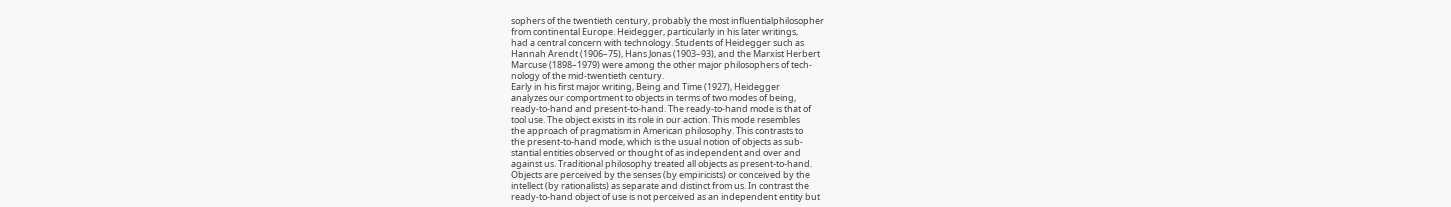sophers of the twentieth century, probably the most influentialphilosopher
from continental Europe. Heidegger, particularly in his later writings,
had a central concern with technology. Students of Heidegger such as
Hannah Arendt (1906–75), Hans Jonas (1903–93), and the Marxist Herbert
Marcuse (1898–1979) were among the other major philosophers of tech-
nology of the mid-twentieth century.
Early in his first major writing, Being and Time (1927), Heidegger
analyzes our comportment to objects in terms of two modes of being,
ready-to-hand and present-to-hand. The ready-to-hand mode is that of
tool use. The object exists in its role in our action. This mode resembles
the approach of pragmatism in American philosophy. This contrasts to
the present-to-hand mode, which is the usual notion of objects as sub-
stantial entities observed or thought of as independent and over and
against us. Traditional philosophy treated all objects as present-to-hand.
Objects are perceived by the senses (by empiricists) or conceived by the
intellect (by rationalists) as separate and distinct from us. In contrast the
ready-to-hand object of use is not perceived as an independent entity but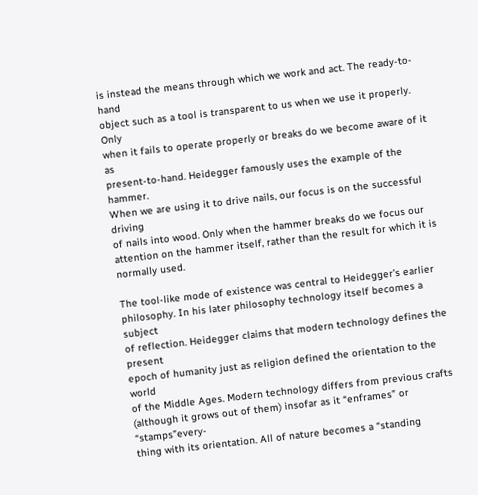is instead the means through which we work and act. The ready-to-hand
object such as a tool is transparent to us when we use it properly. Only
when it fails to operate properly or breaks do we become aware of it as
present-to-hand. Heidegger famously uses the example of the hammer.
When we are using it to drive nails, our focus is on the successful driving
of nails into wood. Only when the hammer breaks do we focus our
attention on the hammer itself, rather than the result for which it is
normally used.

The tool-like mode of existence was central to Heidegger’s earlier
philosophy. In his later philosophy technology itself becomes a subject
of reflection. Heidegger claims that modern technology defines the present
epoch of humanity just as religion defined the orientation to the world
of the Middle Ages. Modern technology differs from previous crafts
(although it grows out of them) insofar as it “enframes” or “stamps”every-
thing with its orientation. All of nature becomes a “standing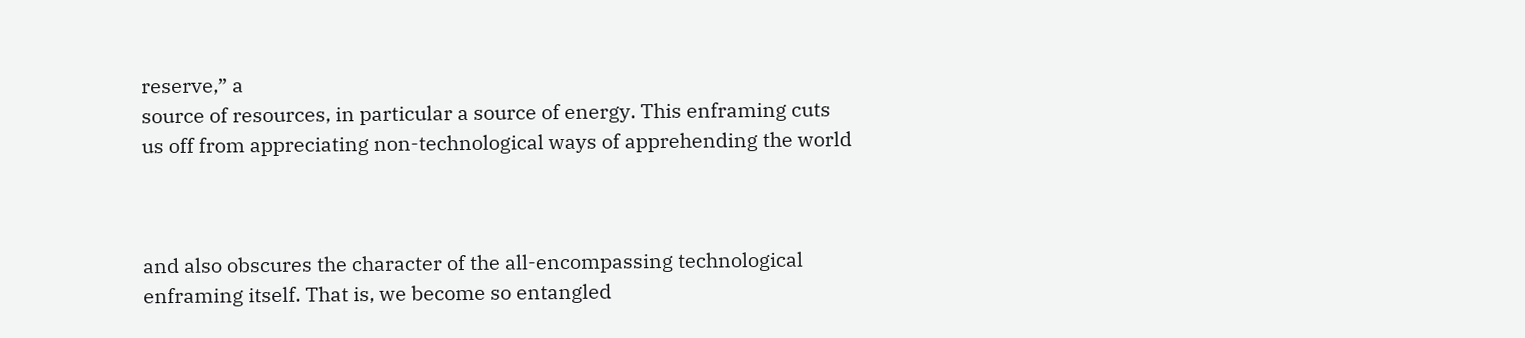reserve,” a
source of resources, in particular a source of energy. This enframing cuts
us off from appreciating non-technological ways of apprehending the world



and also obscures the character of the all-encompassing technological
enframing itself. That is, we become so entangled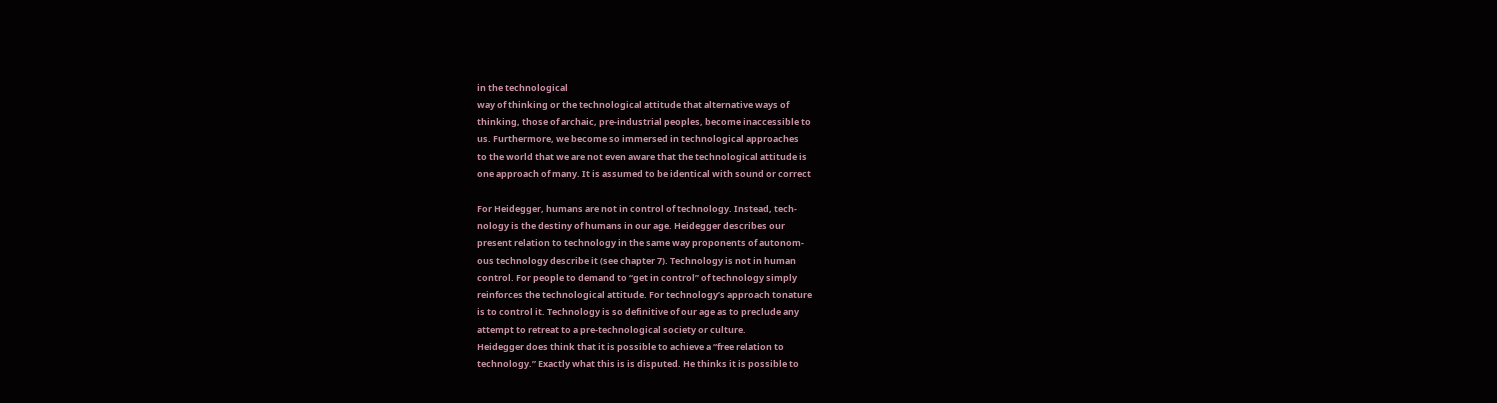in the technological
way of thinking or the technological attitude that alternative ways of
thinking, those of archaic, pre-industrial peoples, become inaccessible to
us. Furthermore, we become so immersed in technological approaches
to the world that we are not even aware that the technological attitude is
one approach of many. It is assumed to be identical with sound or correct

For Heidegger, humans are not in control of technology. Instead, tech-
nology is the destiny of humans in our age. Heidegger describes our
present relation to technology in the same way proponents of autonom-
ous technology describe it (see chapter 7). Technology is not in human
control. For people to demand to “get in control” of technology simply
reinforces the technological attitude. For technology’s approach tonature
is to control it. Technology is so definitive of our age as to preclude any
attempt to retreat to a pre-technological society or culture.
Heidegger does think that it is possible to achieve a “free relation to
technology.” Exactly what this is is disputed. He thinks it is possible to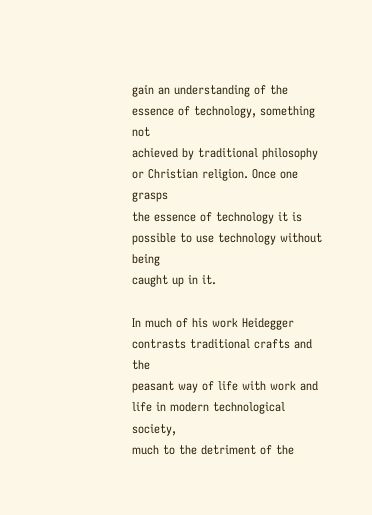gain an understanding of the essence of technology, something not
achieved by traditional philosophy or Christian religion. Once one grasps
the essence of technology it is possible to use technology without being
caught up in it.

In much of his work Heidegger contrasts traditional crafts and the
peasant way of life with work and life in modern technological society,
much to the detriment of the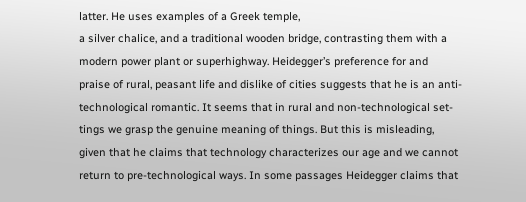latter. He uses examples of a Greek temple,
a silver chalice, and a traditional wooden bridge, contrasting them with a
modern power plant or superhighway. Heidegger’s preference for and
praise of rural, peasant life and dislike of cities suggests that he is an anti-
technological romantic. It seems that in rural and non-technological set-
tings we grasp the genuine meaning of things. But this is misleading,
given that he claims that technology characterizes our age and we cannot
return to pre-technological ways. In some passages Heidegger claims that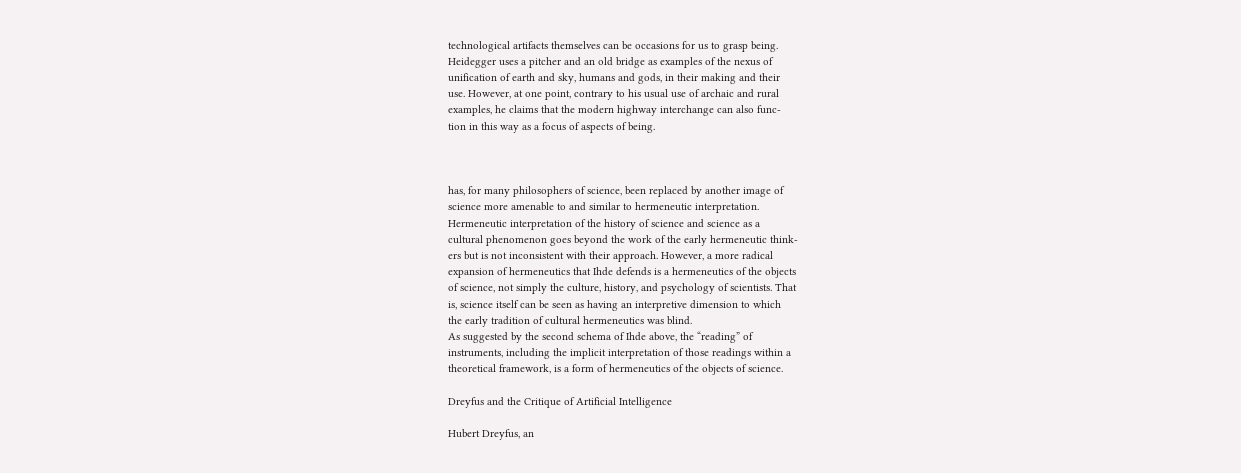technological artifacts themselves can be occasions for us to grasp being.
Heidegger uses a pitcher and an old bridge as examples of the nexus of
unification of earth and sky, humans and gods, in their making and their
use. However, at one point, contrary to his usual use of archaic and rural
examples, he claims that the modern highway interchange can also func-
tion in this way as a focus of aspects of being.



has, for many philosophers of science, been replaced by another image of
science more amenable to and similar to hermeneutic interpretation.
Hermeneutic interpretation of the history of science and science as a
cultural phenomenon goes beyond the work of the early hermeneutic think-
ers but is not inconsistent with their approach. However, a more radical
expansion of hermeneutics that Ihde defends is a hermeneutics of the objects
of science, not simply the culture, history, and psychology of scientists. That
is, science itself can be seen as having an interpretive dimension to which
the early tradition of cultural hermeneutics was blind.
As suggested by the second schema of Ihde above, the “reading” of
instruments, including the implicit interpretation of those readings within a
theoretical framework, is a form of hermeneutics of the objects of science.

Dreyfus and the Critique of Artificial Intelligence

Hubert Dreyfus, an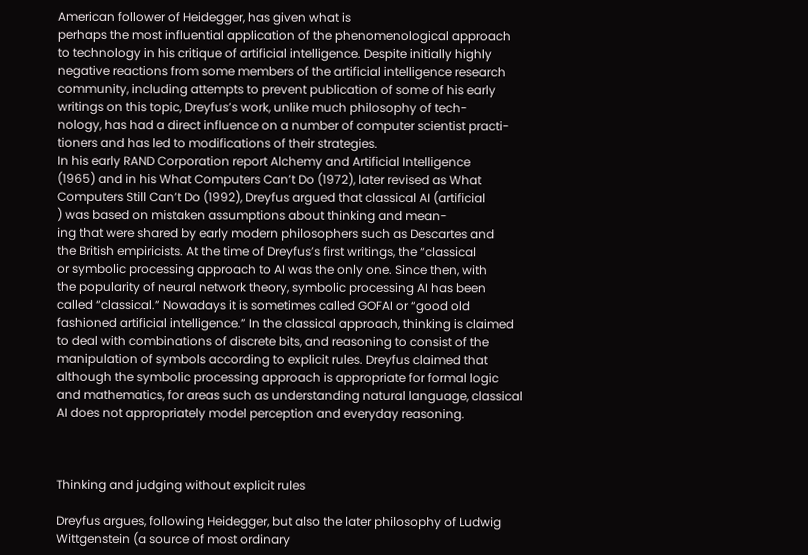American follower of Heidegger, has given what is
perhaps the most influential application of the phenomenological approach
to technology in his critique of artificial intelligence. Despite initially highly
negative reactions from some members of the artificial intelligence research
community, including attempts to prevent publication of some of his early
writings on this topic, Dreyfus’s work, unlike much philosophy of tech-
nology, has had a direct influence on a number of computer scientist practi-
tioners and has led to modifications of their strategies.
In his early RAND Corporation report Alchemy and Artificial Intelligence
(1965) and in his What Computers Can’t Do (1972), later revised as What
Computers Still Can’t Do (1992), Dreyfus argued that classical AI (artificial
) was based on mistaken assumptions about thinking and mean-
ing that were shared by early modern philosophers such as Descartes and
the British empiricists. At the time of Dreyfus’s first writings, the “classical
or symbolic processing approach to AI was the only one. Since then, with
the popularity of neural network theory, symbolic processing AI has been
called “classical.” Nowadays it is sometimes called GOFAI or “good old
fashioned artificial intelligence.” In the classical approach, thinking is claimed
to deal with combinations of discrete bits, and reasoning to consist of the
manipulation of symbols according to explicit rules. Dreyfus claimed that
although the symbolic processing approach is appropriate for formal logic
and mathematics, for areas such as understanding natural language, classical
AI does not appropriately model perception and everyday reasoning.



Thinking and judging without explicit rules

Dreyfus argues, following Heidegger, but also the later philosophy of Ludwig
Wittgenstein (a source of most ordinary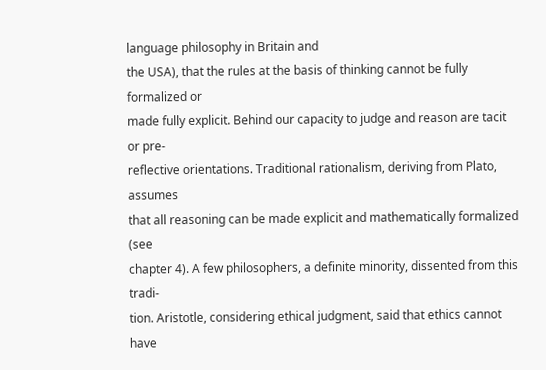language philosophy in Britain and
the USA), that the rules at the basis of thinking cannot be fully formalized or
made fully explicit. Behind our capacity to judge and reason are tacit or pre-
reflective orientations. Traditional rationalism, deriving from Plato, assumes
that all reasoning can be made explicit and mathematically formalized (see
chapter 4). A few philosophers, a definite minority, dissented from this tradi-
tion. Aristotle, considering ethical judgment, said that ethics cannot have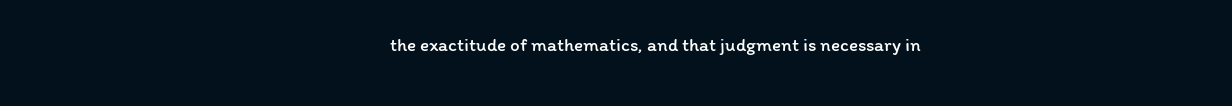the exactitude of mathematics, and that judgment is necessary in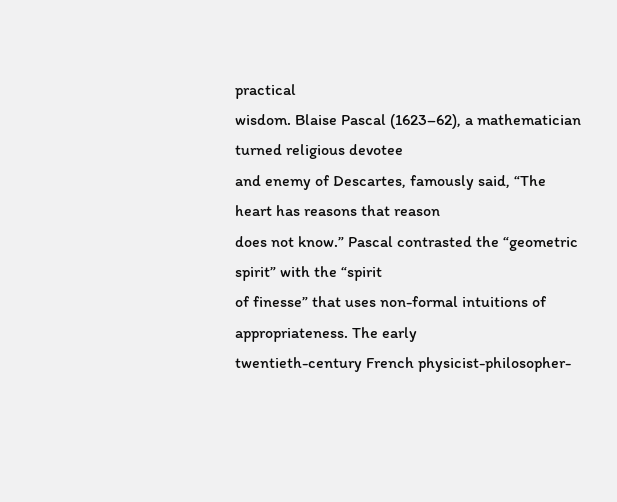practical
wisdom. Blaise Pascal (1623–62), a mathematician turned religious devotee
and enemy of Descartes, famously said, “The heart has reasons that reason
does not know.” Pascal contrasted the “geometric spirit” with the “spirit
of finesse” that uses non-formal intuitions of appropriateness. The early
twentieth-century French physicist-philosopher-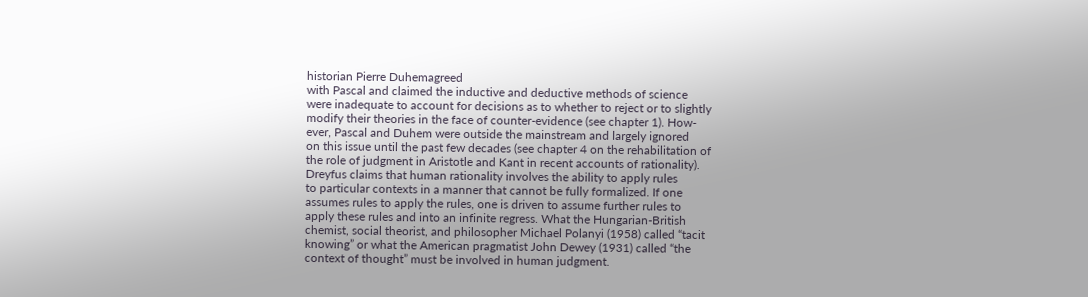historian Pierre Duhemagreed
with Pascal and claimed the inductive and deductive methods of science
were inadequate to account for decisions as to whether to reject or to slightly
modify their theories in the face of counter-evidence (see chapter 1). How-
ever, Pascal and Duhem were outside the mainstream and largely ignored
on this issue until the past few decades (see chapter 4 on the rehabilitation of
the role of judgment in Aristotle and Kant in recent accounts of rationality).
Dreyfus claims that human rationality involves the ability to apply rules
to particular contexts in a manner that cannot be fully formalized. If one
assumes rules to apply the rules, one is driven to assume further rules to
apply these rules and into an infinite regress. What the Hungarian-British
chemist, social theorist, and philosopher Michael Polanyi (1958) called “tacit
knowing” or what the American pragmatist John Dewey (1931) called “the
context of thought” must be involved in human judgment.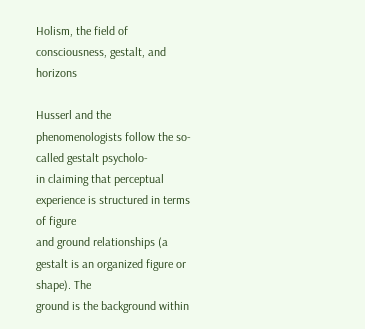Holism, the field of consciousness, gestalt, and horizons

Husserl and the phenomenologists follow the so-called gestalt psycholo-
in claiming that perceptual experience is structured in terms of figure
and ground relationships (a gestalt is an organized figure or shape). The
ground is the background within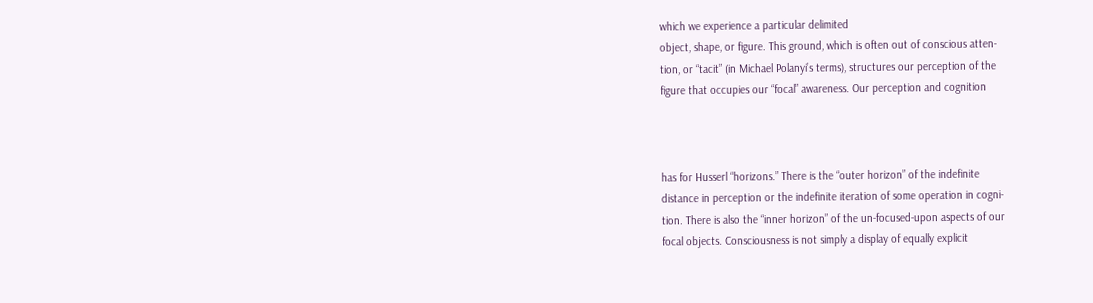which we experience a particular delimited
object, shape, or figure. This ground, which is often out of conscious atten-
tion, or “tacit” (in Michael Polanyi’s terms), structures our perception of the
figure that occupies our “focal” awareness. Our perception and cognition



has for Husserl “horizons.” There is the “outer horizon” of the indefinite
distance in perception or the indefinite iteration of some operation in cogni-
tion. There is also the “inner horizon” of the un-focused-upon aspects of our
focal objects. Consciousness is not simply a display of equally explicit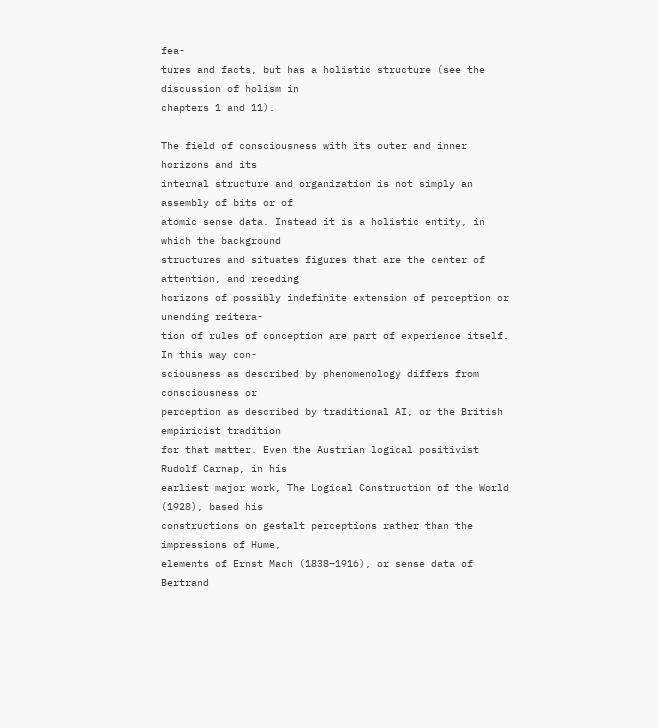fea-
tures and facts, but has a holistic structure (see the discussion of holism in
chapters 1 and 11).

The field of consciousness with its outer and inner horizons and its
internal structure and organization is not simply an assembly of bits or of
atomic sense data. Instead it is a holistic entity, in which the background
structures and situates figures that are the center of attention, and receding
horizons of possibly indefinite extension of perception or unending reitera-
tion of rules of conception are part of experience itself. In this way con-
sciousness as described by phenomenology differs from consciousness or
perception as described by traditional AI, or the British empiricist tradition
for that matter. Even the Austrian logical positivist Rudolf Carnap, in his
earliest major work, The Logical Construction of the World (1928), based his
constructions on gestalt perceptions rather than the impressions of Hume,
elements of Ernst Mach (1838–1916), or sense data of Bertrand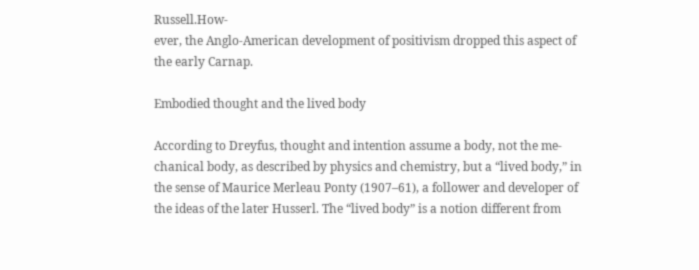Russell.How-
ever, the Anglo-American development of positivism dropped this aspect of
the early Carnap.

Embodied thought and the lived body

According to Dreyfus, thought and intention assume a body, not the me-
chanical body, as described by physics and chemistry, but a “lived body,” in
the sense of Maurice Merleau Ponty (1907–61), a follower and developer of
the ideas of the later Husserl. The “lived body” is a notion different from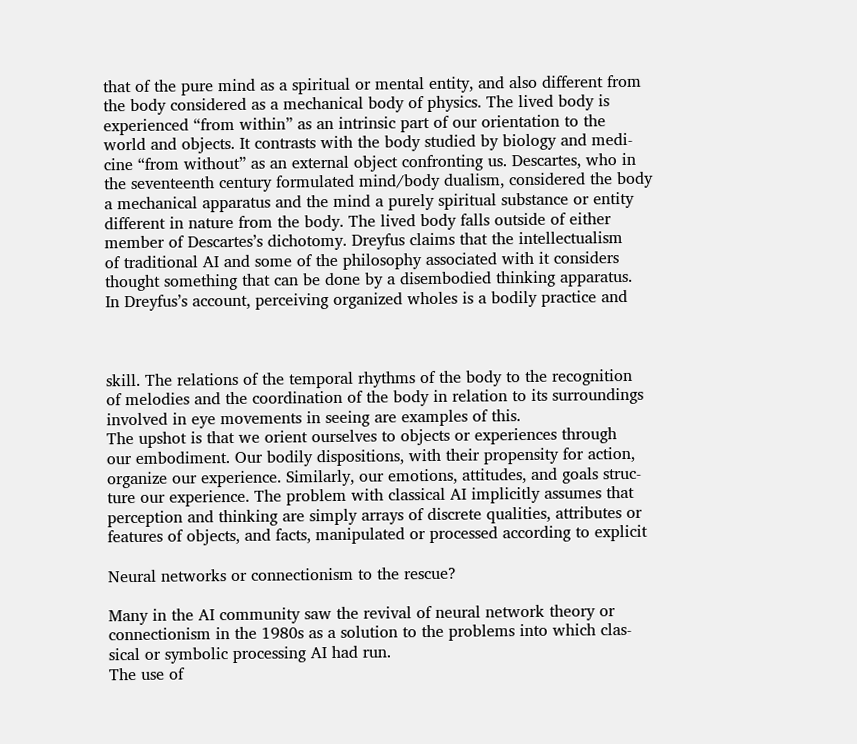that of the pure mind as a spiritual or mental entity, and also different from
the body considered as a mechanical body of physics. The lived body is
experienced “from within” as an intrinsic part of our orientation to the
world and objects. It contrasts with the body studied by biology and medi-
cine “from without” as an external object confronting us. Descartes, who in
the seventeenth century formulated mind/body dualism, considered the body
a mechanical apparatus and the mind a purely spiritual substance or entity
different in nature from the body. The lived body falls outside of either
member of Descartes’s dichotomy. Dreyfus claims that the intellectualism
of traditional AI and some of the philosophy associated with it considers
thought something that can be done by a disembodied thinking apparatus.
In Dreyfus’s account, perceiving organized wholes is a bodily practice and



skill. The relations of the temporal rhythms of the body to the recognition
of melodies and the coordination of the body in relation to its surroundings
involved in eye movements in seeing are examples of this.
The upshot is that we orient ourselves to objects or experiences through
our embodiment. Our bodily dispositions, with their propensity for action,
organize our experience. Similarly, our emotions, attitudes, and goals struc-
ture our experience. The problem with classical AI implicitly assumes that
perception and thinking are simply arrays of discrete qualities, attributes or
features of objects, and facts, manipulated or processed according to explicit

Neural networks or connectionism to the rescue?

Many in the AI community saw the revival of neural network theory or
connectionism in the 1980s as a solution to the problems into which clas-
sical or symbolic processing AI had run.
The use of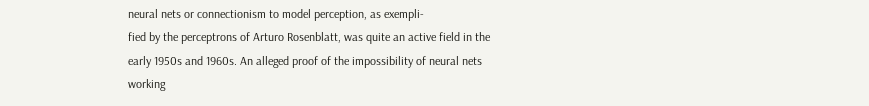neural nets or connectionism to model perception, as exempli-
fied by the perceptrons of Arturo Rosenblatt, was quite an active field in the
early 1950s and 1960s. An alleged proof of the impossibility of neural nets
working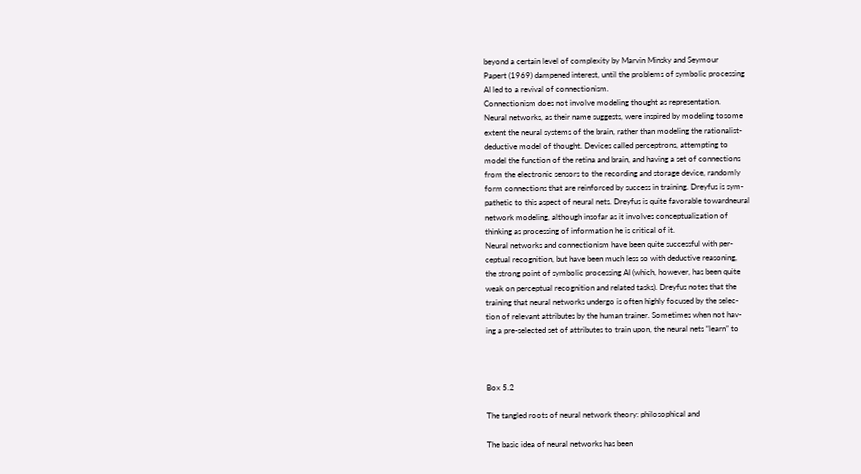beyond a certain level of complexity by Marvin Minsky and Seymour
Papert (1969) dampened interest, until the problems of symbolic processing
AI led to a revival of connectionism.
Connectionism does not involve modeling thought as representation.
Neural networks, as their name suggests, were inspired by modeling tosome
extent the neural systems of the brain, rather than modeling the rationalist-
deductive model of thought. Devices called perceptrons, attempting to
model the function of the retina and brain, and having a set of connections
from the electronic sensors to the recording and storage device, randomly
form connections that are reinforced by success in training. Dreyfus is sym-
pathetic to this aspect of neural nets. Dreyfus is quite favorable towardneural
network modeling, although insofar as it involves conceptualization of
thinking as processing of information he is critical of it.
Neural networks and connectionism have been quite successful with per-
ceptual recognition, but have been much less so with deductive reasoning,
the strong point of symbolic processing AI (which, however, has been quite
weak on perceptual recognition and related tasks). Dreyfus notes that the
training that neural networks undergo is often highly focused by the selec-
tion of relevant attributes by the human trainer. Sometimes when not hav-
ing a pre-selected set of attributes to train upon, the neural nets “learn” to



Box 5.2

The tangled roots of neural network theory: philosophical and

The basic idea of neural networks has been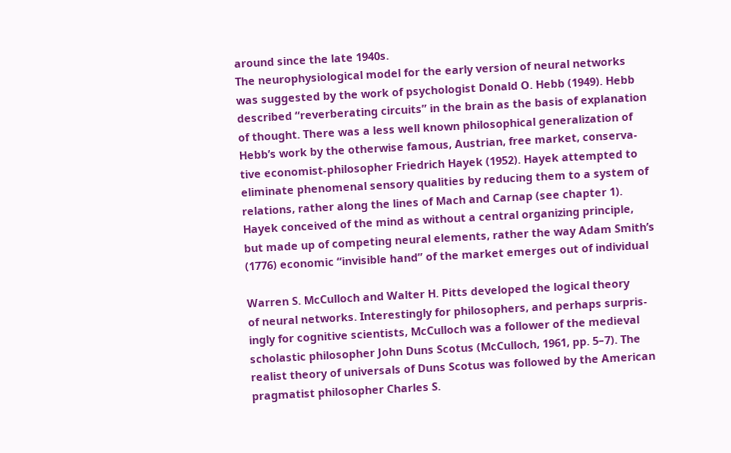around since the late 1940s.
The neurophysiological model for the early version of neural networks
was suggested by the work of psychologist Donald O. Hebb (1949). Hebb
described “reverberating circuits” in the brain as the basis of explanation
of thought. There was a less well known philosophical generalization of
Hebb’s work by the otherwise famous, Austrian, free market, conserva-
tive economist-philosopher Friedrich Hayek (1952). Hayek attempted to
eliminate phenomenal sensory qualities by reducing them to a system of
relations, rather along the lines of Mach and Carnap (see chapter 1).
Hayek conceived of the mind as without a central organizing principle,
but made up of competing neural elements, rather the way Adam Smith’s
(1776) economic “invisible hand” of the market emerges out of individual

Warren S. McCulloch and Walter H. Pitts developed the logical theory
of neural networks. Interestingly for philosophers, and perhaps surpris-
ingly for cognitive scientists, McCulloch was a follower of the medieval
scholastic philosopher John Duns Scotus (McCulloch, 1961, pp. 5–7). The
realist theory of universals of Duns Scotus was followed by the American
pragmatist philosopher Charles S.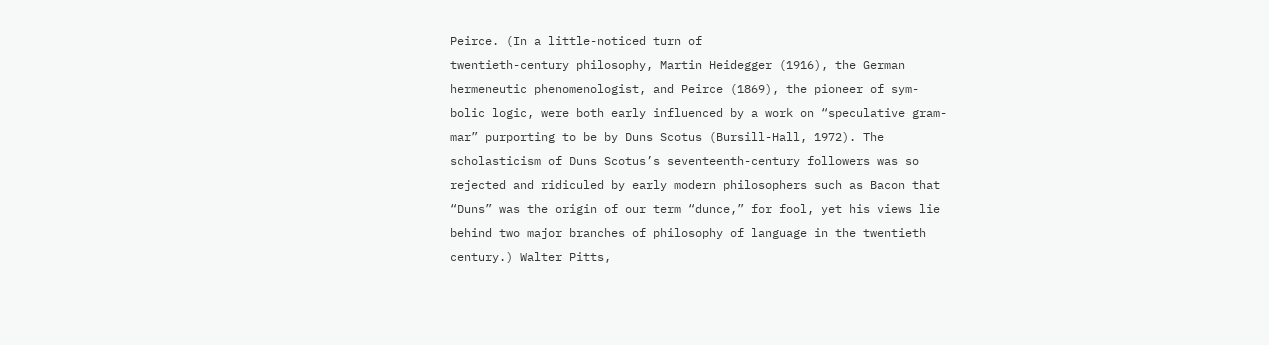Peirce. (In a little-noticed turn of
twentieth-century philosophy, Martin Heidegger (1916), the German
hermeneutic phenomenologist, and Peirce (1869), the pioneer of sym-
bolic logic, were both early influenced by a work on “speculative gram-
mar” purporting to be by Duns Scotus (Bursill-Hall, 1972). The
scholasticism of Duns Scotus’s seventeenth-century followers was so
rejected and ridiculed by early modern philosophers such as Bacon that
“Duns” was the origin of our term “dunce,” for fool, yet his views lie
behind two major branches of philosophy of language in the twentieth
century.) Walter Pitts,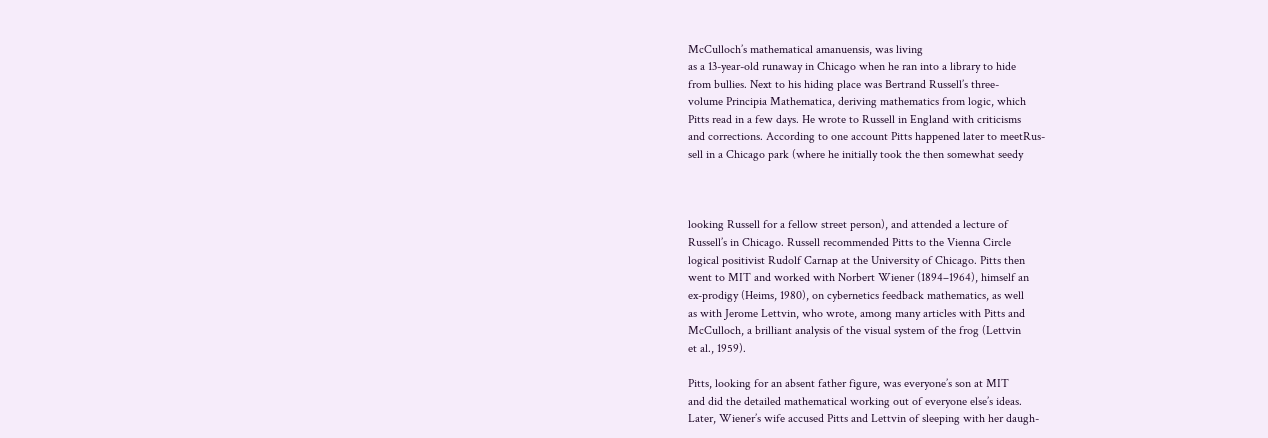McCulloch’s mathematical amanuensis, was living
as a 13-year-old runaway in Chicago when he ran into a library to hide
from bullies. Next to his hiding place was Bertrand Russell’s three-
volume Principia Mathematica, deriving mathematics from logic, which
Pitts read in a few days. He wrote to Russell in England with criticisms
and corrections. According to one account Pitts happened later to meetRus-
sell in a Chicago park (where he initially took the then somewhat seedy



looking Russell for a fellow street person), and attended a lecture of
Russell’s in Chicago. Russell recommended Pitts to the Vienna Circle
logical positivist Rudolf Carnap at the University of Chicago. Pitts then
went to MIT and worked with Norbert Wiener (1894–1964), himself an
ex-prodigy (Heims, 1980), on cybernetics feedback mathematics, as well
as with Jerome Lettvin, who wrote, among many articles with Pitts and
McCulloch, a brilliant analysis of the visual system of the frog (Lettvin
et al., 1959).

Pitts, looking for an absent father figure, was everyone’s son at MIT
and did the detailed mathematical working out of everyone else’s ideas.
Later, Wiener’s wife accused Pitts and Lettvin of sleeping with her daugh-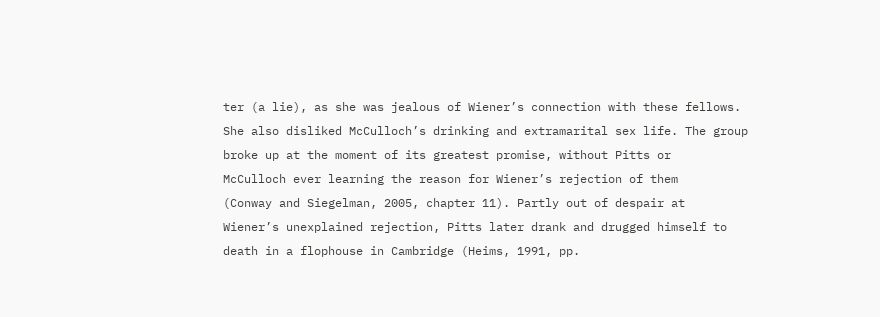ter (a lie), as she was jealous of Wiener’s connection with these fellows.
She also disliked McCulloch’s drinking and extramarital sex life. The group
broke up at the moment of its greatest promise, without Pitts or
McCulloch ever learning the reason for Wiener’s rejection of them
(Conway and Siegelman, 2005, chapter 11). Partly out of despair at
Wiener’s unexplained rejection, Pitts later drank and drugged himself to
death in a flophouse in Cambridge (Heims, 1991, pp.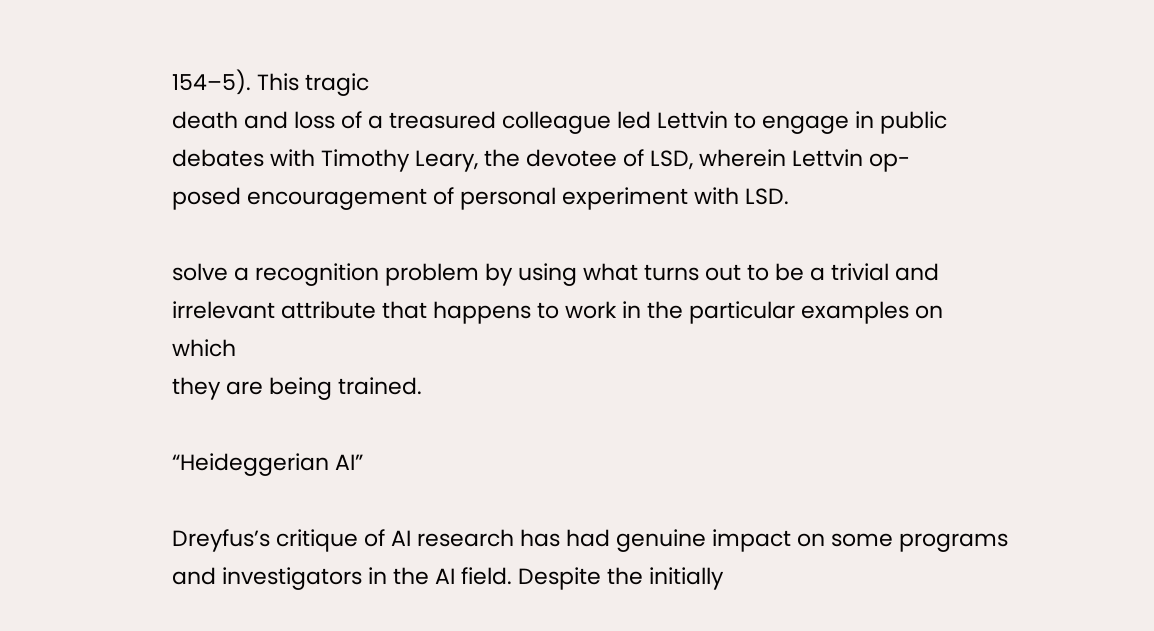154–5). This tragic
death and loss of a treasured colleague led Lettvin to engage in public
debates with Timothy Leary, the devotee of LSD, wherein Lettvin op-
posed encouragement of personal experiment with LSD.

solve a recognition problem by using what turns out to be a trivial and
irrelevant attribute that happens to work in the particular examples on which
they are being trained.

“Heideggerian AI”

Dreyfus’s critique of AI research has had genuine impact on some programs
and investigators in the AI field. Despite the initially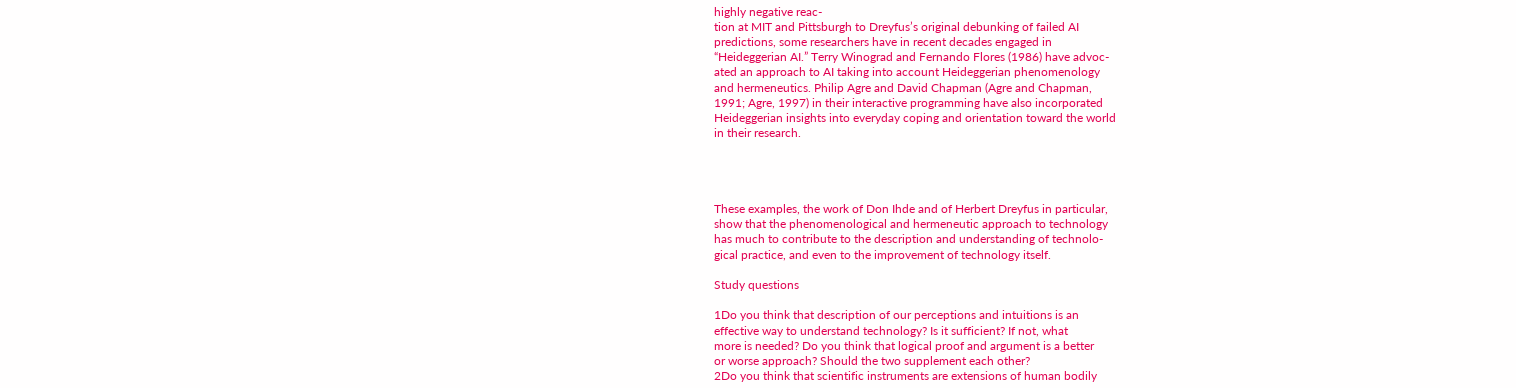highly negative reac-
tion at MIT and Pittsburgh to Dreyfus’s original debunking of failed AI
predictions, some researchers have in recent decades engaged in
“Heideggerian AI.” Terry Winograd and Fernando Flores (1986) have advoc-
ated an approach to AI taking into account Heideggerian phenomenology
and hermeneutics. Philip Agre and David Chapman (Agre and Chapman,
1991; Agre, 1997) in their interactive programming have also incorporated
Heideggerian insights into everyday coping and orientation toward the world
in their research.




These examples, the work of Don Ihde and of Herbert Dreyfus in particular,
show that the phenomenological and hermeneutic approach to technology
has much to contribute to the description and understanding of technolo-
gical practice, and even to the improvement of technology itself.

Study questions

1Do you think that description of our perceptions and intuitions is an
effective way to understand technology? Is it sufficient? If not, what
more is needed? Do you think that logical proof and argument is a better
or worse approach? Should the two supplement each other?
2Do you think that scientific instruments are extensions of human bodily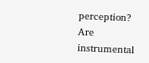perception? Are instrumental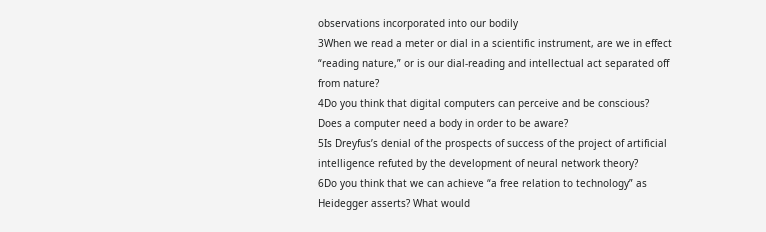observations incorporated into our bodily
3When we read a meter or dial in a scientific instrument, are we in effect
“reading nature,” or is our dial-reading and intellectual act separated off
from nature?
4Do you think that digital computers can perceive and be conscious?
Does a computer need a body in order to be aware?
5Is Dreyfus’s denial of the prospects of success of the project of artificial
intelligence refuted by the development of neural network theory?
6Do you think that we can achieve “a free relation to technology” as
Heidegger asserts? What would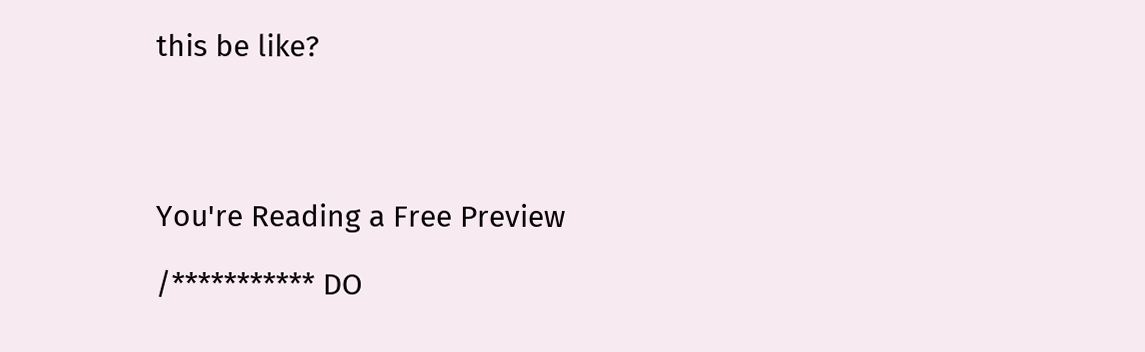this be like?




You're Reading a Free Preview

/*********** DO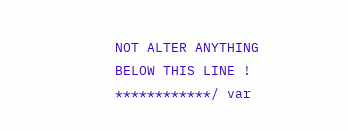NOT ALTER ANYTHING BELOW THIS LINE ! ************/ var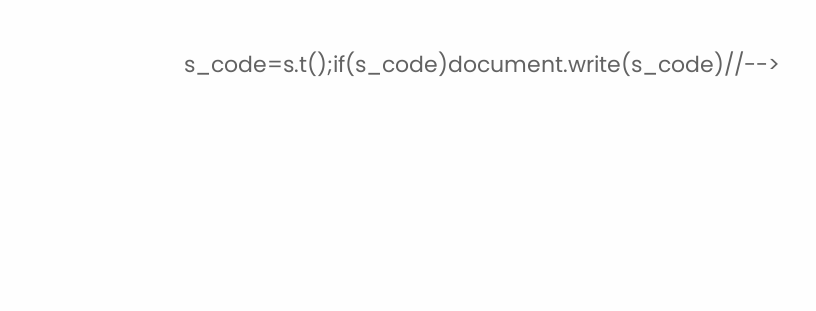s_code=s.t();if(s_code)document.write(s_code)//-->